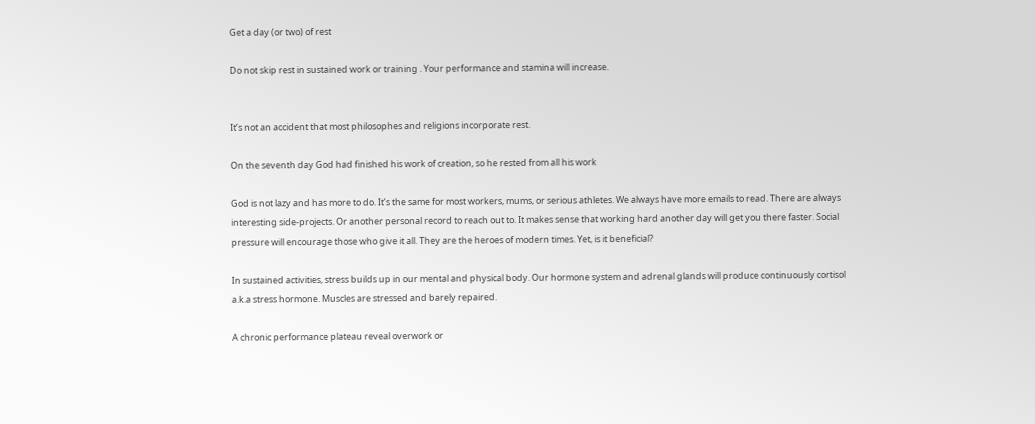Get a day (or two) of rest

Do not skip rest in sustained work or training . Your performance and stamina will increase.


It’s not an accident that most philosophes and religions incorporate rest.

On the seventh day God had finished his work of creation, so he rested from all his work

God is not lazy and has more to do. It’s the same for most workers, mums, or serious athletes. We always have more emails to read. There are always interesting side-projects. Or another personal record to reach out to. It makes sense that working hard another day will get you there faster. Social pressure will encourage those who give it all. They are the heroes of modern times. Yet, is it beneficial?

In sustained activities, stress builds up in our mental and physical body. Our hormone system and adrenal glands will produce continuously cortisol a.k.a stress hormone. Muscles are stressed and barely repaired.

A chronic performance plateau reveal overwork or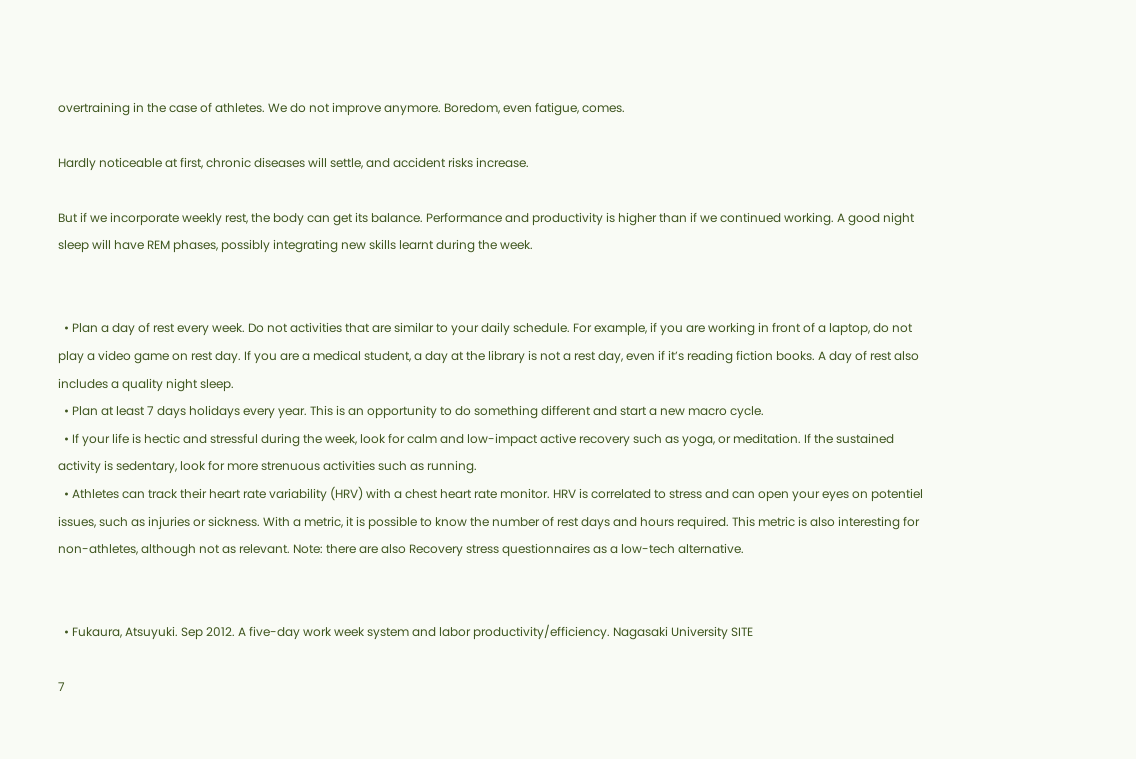overtraining in the case of athletes. We do not improve anymore. Boredom, even fatigue, comes.

Hardly noticeable at first, chronic diseases will settle, and accident risks increase.

But if we incorporate weekly rest, the body can get its balance. Performance and productivity is higher than if we continued working. A good night sleep will have REM phases, possibly integrating new skills learnt during the week.


  • Plan a day of rest every week. Do not activities that are similar to your daily schedule. For example, if you are working in front of a laptop, do not play a video game on rest day. If you are a medical student, a day at the library is not a rest day, even if it’s reading fiction books. A day of rest also includes a quality night sleep.
  • Plan at least 7 days holidays every year. This is an opportunity to do something different and start a new macro cycle.
  • If your life is hectic and stressful during the week, look for calm and low-impact active recovery such as yoga, or meditation. If the sustained activity is sedentary, look for more strenuous activities such as running.
  • Athletes can track their heart rate variability (HRV) with a chest heart rate monitor. HRV is correlated to stress and can open your eyes on potentiel issues, such as injuries or sickness. With a metric, it is possible to know the number of rest days and hours required. This metric is also interesting for non-athletes, although not as relevant. Note: there are also Recovery stress questionnaires as a low-tech alternative.


  • Fukaura, Atsuyuki. Sep 2012. A five-day work week system and labor productivity/efficiency. Nagasaki University SITE

7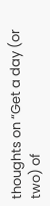thoughts on “Get a day (or two) of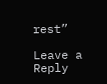rest”

Leave a Reply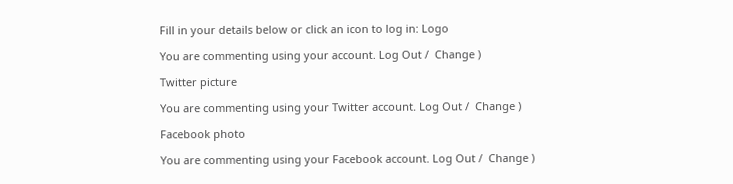Fill in your details below or click an icon to log in: Logo

You are commenting using your account. Log Out /  Change )

Twitter picture

You are commenting using your Twitter account. Log Out /  Change )

Facebook photo

You are commenting using your Facebook account. Log Out /  Change )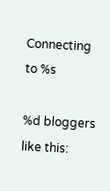Connecting to %s

%d bloggers like this: